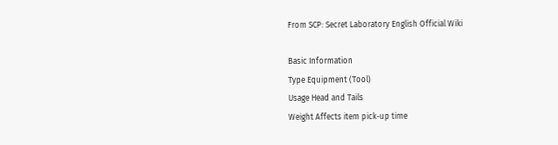From SCP: Secret Laboratory English Official Wiki

Basic Information
Type Equipment (Tool)
Usage Head and Tails
Weight Affects item pick-up time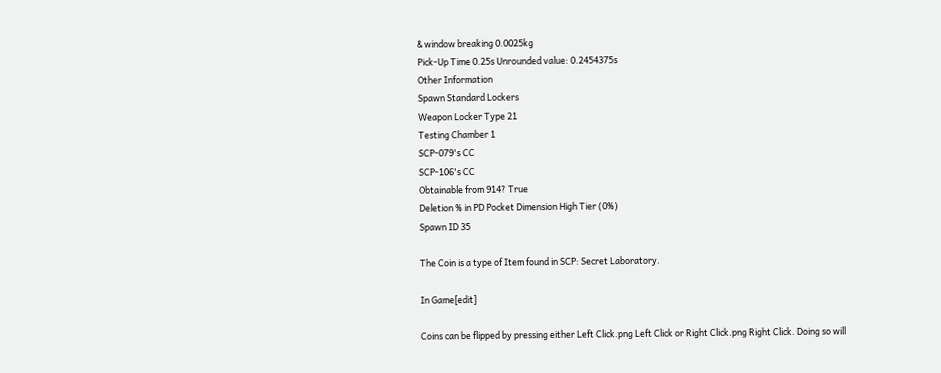& window breaking 0.0025kg
Pick-Up Time 0.25s Unrounded value: 0.2454375s
Other Information
Spawn Standard Lockers
Weapon Locker Type 21
Testing Chamber 1
SCP-079's CC
SCP-106's CC
Obtainable from 914? True
Deletion % in PD Pocket Dimension High Tier (0%)
Spawn ID 35

The Coin is a type of Item found in SCP: Secret Laboratory.

In Game[edit]

Coins can be flipped by pressing either Left Click.png Left Click or Right Click.png Right Click. Doing so will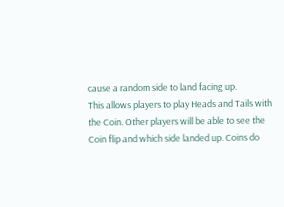cause a random side to land facing up.
This allows players to play Heads and Tails with the Coin. Other players will be able to see the Coin flip and which side landed up. Coins do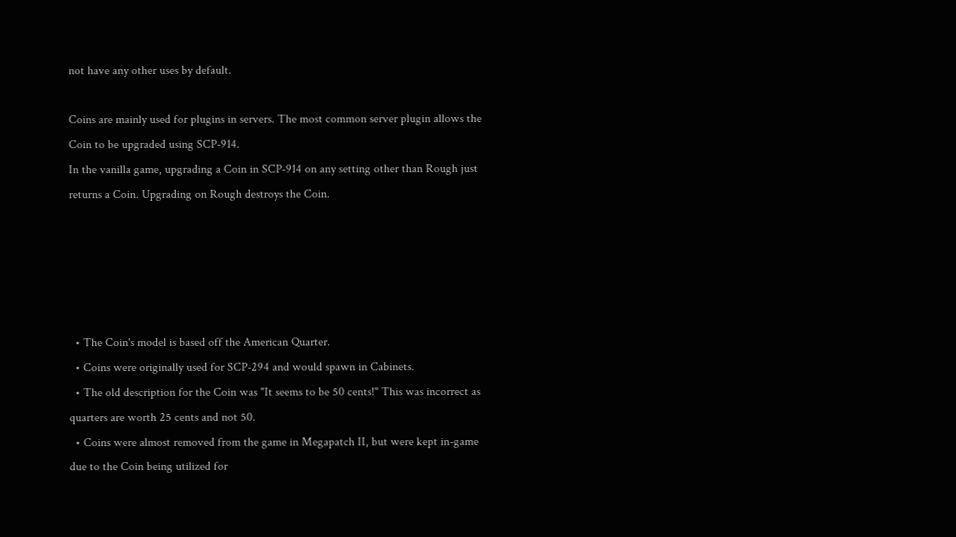not have any other uses by default.

Coins are mainly used for plugins in servers. The most common server plugin allows the Coin to be upgraded using SCP-914.
In the vanilla game, upgrading a Coin in SCP-914 on any setting other than Rough just returns a Coin. Upgrading on Rough destroys the Coin.





  • The Coin's model is based off the American Quarter.
  • Coins were originally used for SCP-294 and would spawn in Cabinets.
  • The old description for the Coin was "It seems to be 50 cents!" This was incorrect as quarters are worth 25 cents and not 50.
  • Coins were almost removed from the game in Megapatch II, but were kept in-game due to the Coin being utilized for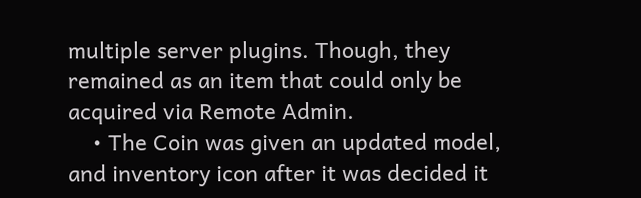multiple server plugins. Though, they remained as an item that could only be acquired via Remote Admin.
    • The Coin was given an updated model, and inventory icon after it was decided it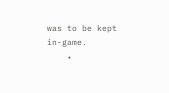was to be kept in-game.
    •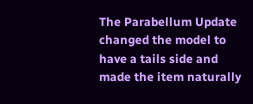The Parabellum Update changed the model to have a tails side and made the item naturally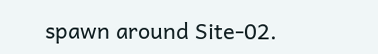spawn around Site-02.